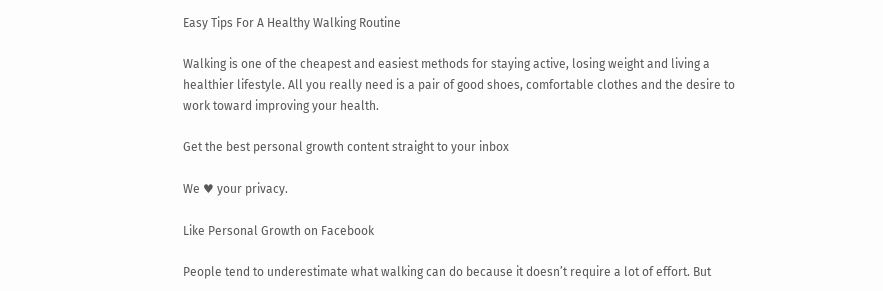Easy Tips For A Healthy Walking Routine

Walking is one of the cheapest and easiest methods for staying active, losing weight and living a healthier lifestyle. All you really need is a pair of good shoes, comfortable clothes and the desire to work toward improving your health.

Get the best personal growth content straight to your inbox

We ♥ your privacy.

Like Personal Growth on Facebook

People tend to underestimate what walking can do because it doesn’t require a lot of effort. But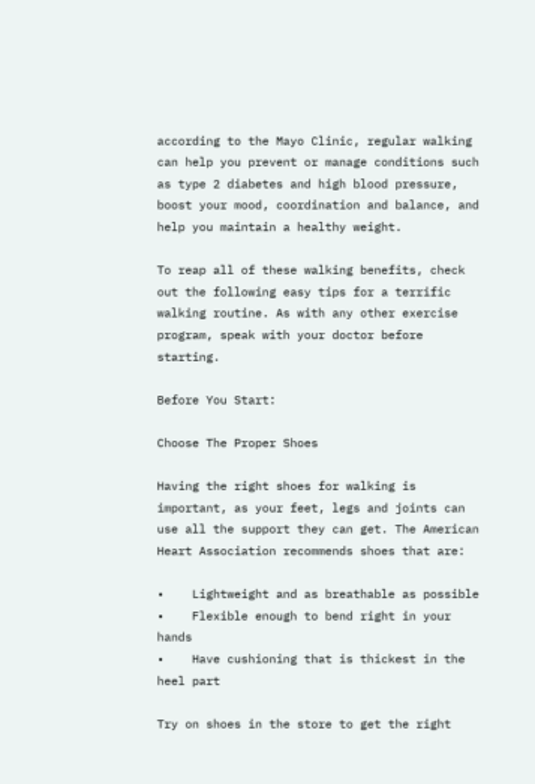according to the Mayo Clinic, regular walking can help you prevent or manage conditions such as type 2 diabetes and high blood pressure, boost your mood, coordination and balance, and help you maintain a healthy weight.

To reap all of these walking benefits, check out the following easy tips for a terrific walking routine. As with any other exercise program, speak with your doctor before starting.

Before You Start:

Choose The Proper Shoes

Having the right shoes for walking is important, as your feet, legs and joints can use all the support they can get. The American Heart Association recommends shoes that are:

•    Lightweight and as breathable as possible
•    Flexible enough to bend right in your hands
•    Have cushioning that is thickest in the heel part

Try on shoes in the store to get the right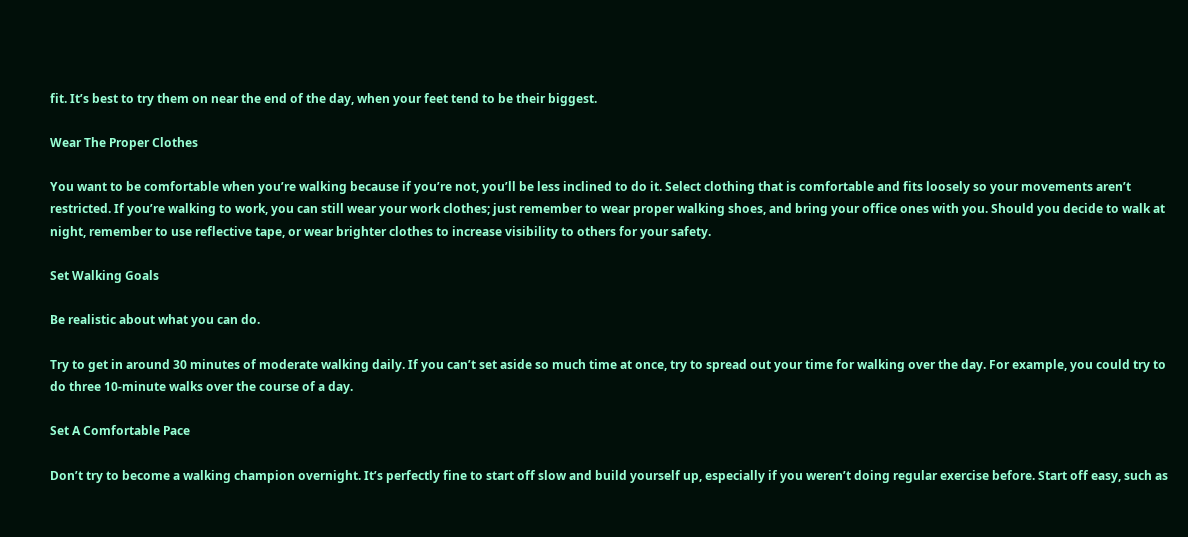fit. It’s best to try them on near the end of the day, when your feet tend to be their biggest.

Wear The Proper Clothes

You want to be comfortable when you’re walking because if you’re not, you’ll be less inclined to do it. Select clothing that is comfortable and fits loosely so your movements aren’t restricted. If you’re walking to work, you can still wear your work clothes; just remember to wear proper walking shoes, and bring your office ones with you. Should you decide to walk at night, remember to use reflective tape, or wear brighter clothes to increase visibility to others for your safety.

Set Walking Goals

Be realistic about what you can do.

Try to get in around 30 minutes of moderate walking daily. If you can’t set aside so much time at once, try to spread out your time for walking over the day. For example, you could try to do three 10-minute walks over the course of a day.

Set A Comfortable Pace

Don’t try to become a walking champion overnight. It’s perfectly fine to start off slow and build yourself up, especially if you weren’t doing regular exercise before. Start off easy, such as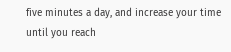five minutes a day, and increase your time until you reach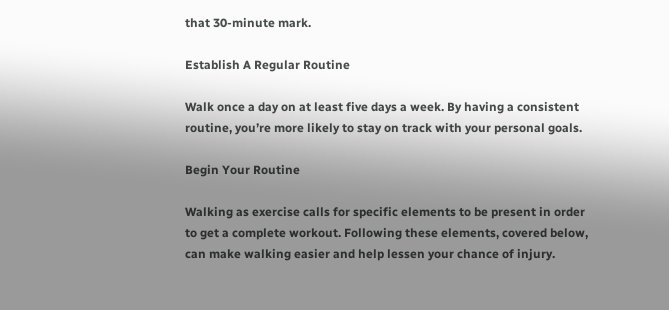that 30-minute mark.

Establish A Regular Routine

Walk once a day on at least five days a week. By having a consistent routine, you’re more likely to stay on track with your personal goals.

Begin Your Routine

Walking as exercise calls for specific elements to be present in order to get a complete workout. Following these elements, covered below, can make walking easier and help lessen your chance of injury.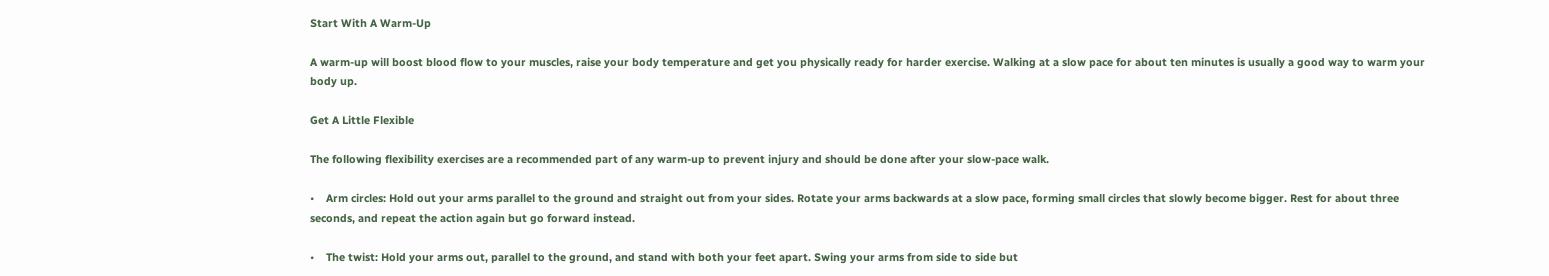Start With A Warm-Up

A warm-up will boost blood flow to your muscles, raise your body temperature and get you physically ready for harder exercise. Walking at a slow pace for about ten minutes is usually a good way to warm your body up.

Get A Little Flexible

The following flexibility exercises are a recommended part of any warm-up to prevent injury and should be done after your slow-pace walk.

•    Arm circles: Hold out your arms parallel to the ground and straight out from your sides. Rotate your arms backwards at a slow pace, forming small circles that slowly become bigger. Rest for about three seconds, and repeat the action again but go forward instead.

•    The twist: Hold your arms out, parallel to the ground, and stand with both your feet apart. Swing your arms from side to side but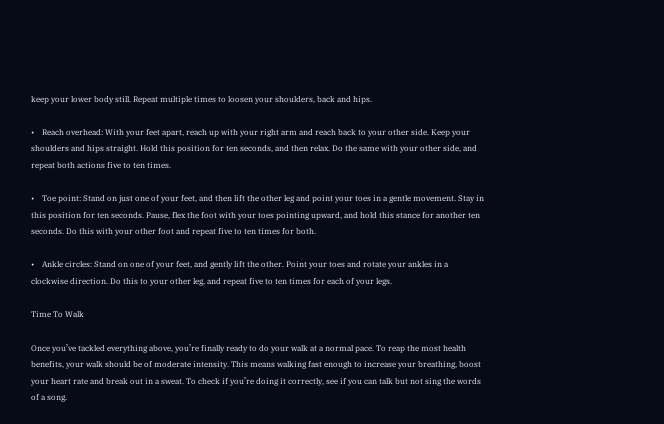keep your lower body still. Repeat multiple times to loosen your shoulders, back and hips.

•    Reach overhead: With your feet apart, reach up with your right arm and reach back to your other side. Keep your shoulders and hips straight. Hold this position for ten seconds, and then relax. Do the same with your other side, and repeat both actions five to ten times.

•    Toe point: Stand on just one of your feet, and then lift the other leg and point your toes in a gentle movement. Stay in this position for ten seconds. Pause, flex the foot with your toes pointing upward, and hold this stance for another ten seconds. Do this with your other foot and repeat five to ten times for both.

•    Ankle circles: Stand on one of your feet, and gently lift the other. Point your toes and rotate your ankles in a clockwise direction. Do this to your other leg, and repeat five to ten times for each of your legs.

Time To Walk

Once you’ve tackled everything above, you’re finally ready to do your walk at a normal pace. To reap the most health benefits, your walk should be of moderate intensity. This means walking fast enough to increase your breathing, boost your heart rate and break out in a sweat. To check if you’re doing it correctly, see if you can talk but not sing the words of a song.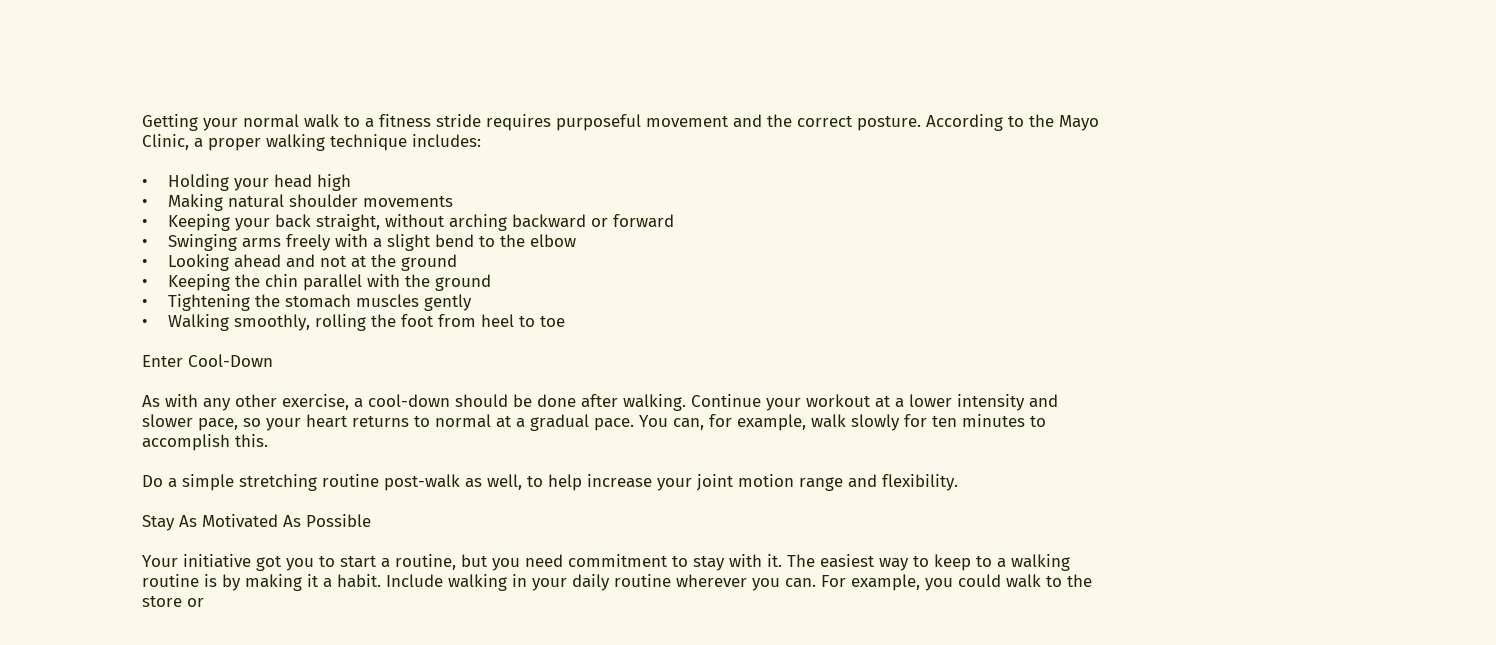Getting your normal walk to a fitness stride requires purposeful movement and the correct posture. According to the Mayo Clinic, a proper walking technique includes:

•    Holding your head high
•    Making natural shoulder movements
•    Keeping your back straight, without arching backward or forward
•    Swinging arms freely with a slight bend to the elbow
•    Looking ahead and not at the ground
•    Keeping the chin parallel with the ground
•    Tightening the stomach muscles gently
•    Walking smoothly, rolling the foot from heel to toe

Enter Cool-Down

As with any other exercise, a cool-down should be done after walking. Continue your workout at a lower intensity and slower pace, so your heart returns to normal at a gradual pace. You can, for example, walk slowly for ten minutes to accomplish this.

Do a simple stretching routine post-walk as well, to help increase your joint motion range and flexibility.

Stay As Motivated As Possible

Your initiative got you to start a routine, but you need commitment to stay with it. The easiest way to keep to a walking routine is by making it a habit. Include walking in your daily routine wherever you can. For example, you could walk to the store or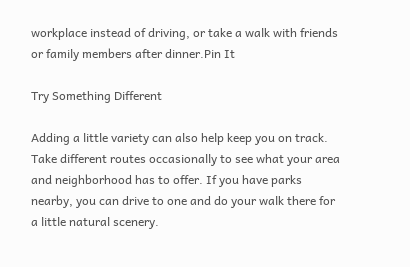workplace instead of driving, or take a walk with friends or family members after dinner.Pin It

Try Something Different

Adding a little variety can also help keep you on track. Take different routes occasionally to see what your area and neighborhood has to offer. If you have parks nearby, you can drive to one and do your walk there for a little natural scenery.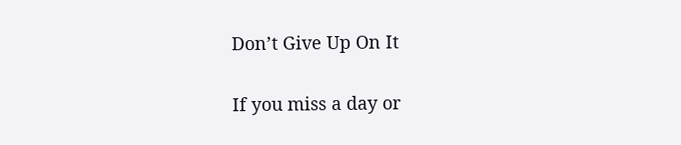Don’t Give Up On It

If you miss a day or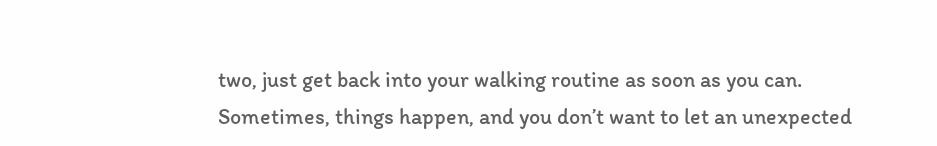two, just get back into your walking routine as soon as you can. Sometimes, things happen, and you don’t want to let an unexpected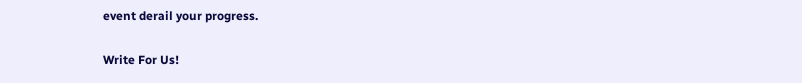event derail your progress.

Write For Us!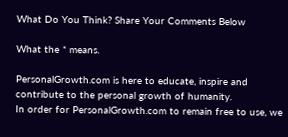What Do You Think? Share Your Comments Below

What the * means.

PersonalGrowth.com is here to educate, inspire and contribute to the personal growth of humanity.
In order for PersonalGrowth.com to remain free to use, we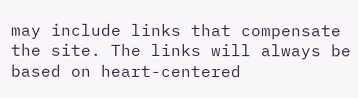may include links that compensate the site. The links will always be based on heart-centered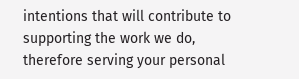intentions that will contribute to supporting the work we do, therefore serving your personal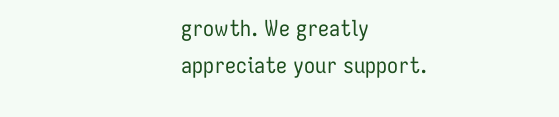growth. We greatly appreciate your support.